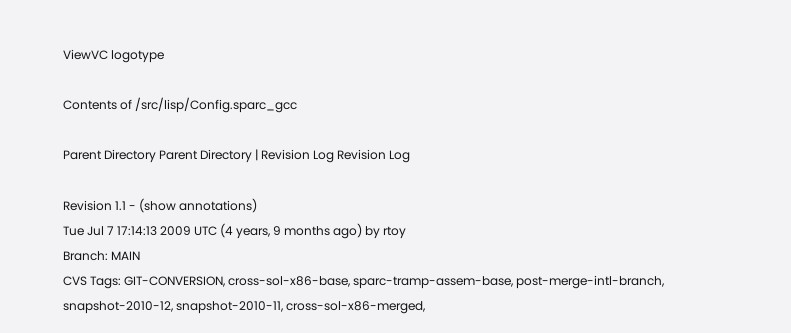ViewVC logotype

Contents of /src/lisp/Config.sparc_gcc

Parent Directory Parent Directory | Revision Log Revision Log

Revision 1.1 - (show annotations)
Tue Jul 7 17:14:13 2009 UTC (4 years, 9 months ago) by rtoy
Branch: MAIN
CVS Tags: GIT-CONVERSION, cross-sol-x86-base, sparc-tramp-assem-base, post-merge-intl-branch, snapshot-2010-12, snapshot-2010-11, cross-sol-x86-merged,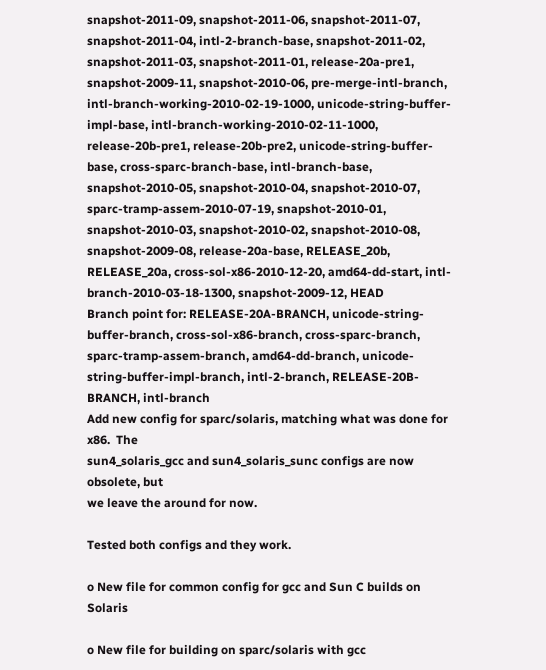snapshot-2011-09, snapshot-2011-06, snapshot-2011-07, snapshot-2011-04, intl-2-branch-base, snapshot-2011-02, snapshot-2011-03, snapshot-2011-01, release-20a-pre1, snapshot-2009-11, snapshot-2010-06, pre-merge-intl-branch, intl-branch-working-2010-02-19-1000, unicode-string-buffer-impl-base, intl-branch-working-2010-02-11-1000, release-20b-pre1, release-20b-pre2, unicode-string-buffer-base, cross-sparc-branch-base, intl-branch-base, snapshot-2010-05, snapshot-2010-04, snapshot-2010-07, sparc-tramp-assem-2010-07-19, snapshot-2010-01, snapshot-2010-03, snapshot-2010-02, snapshot-2010-08, snapshot-2009-08, release-20a-base, RELEASE_20b, RELEASE_20a, cross-sol-x86-2010-12-20, amd64-dd-start, intl-branch-2010-03-18-1300, snapshot-2009-12, HEAD
Branch point for: RELEASE-20A-BRANCH, unicode-string-buffer-branch, cross-sol-x86-branch, cross-sparc-branch, sparc-tramp-assem-branch, amd64-dd-branch, unicode-string-buffer-impl-branch, intl-2-branch, RELEASE-20B-BRANCH, intl-branch
Add new config for sparc/solaris, matching what was done for x86.  The
sun4_solaris_gcc and sun4_solaris_sunc configs are now obsolete, but
we leave the around for now.

Tested both configs and they work.

o New file for common config for gcc and Sun C builds on Solaris

o New file for building on sparc/solaris with gcc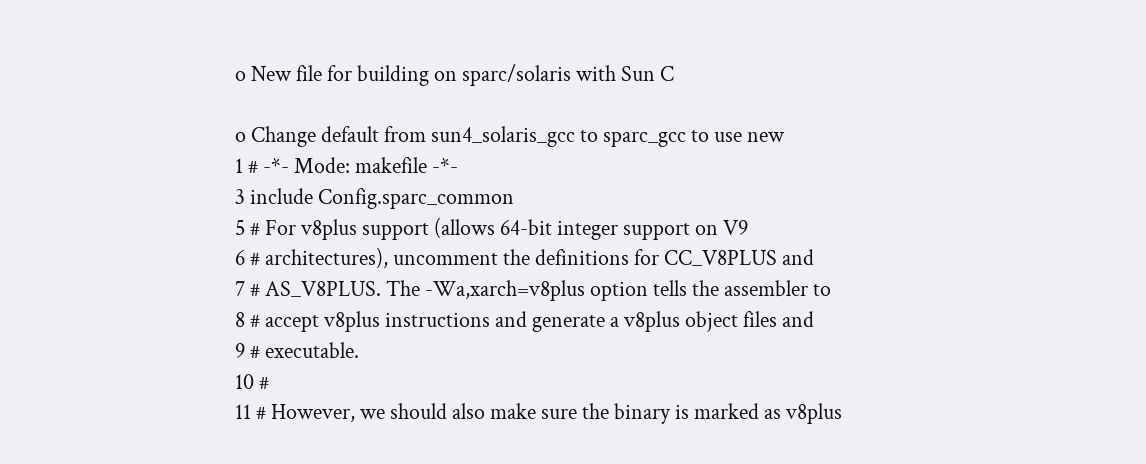o New file for building on sparc/solaris with Sun C

o Change default from sun4_solaris_gcc to sparc_gcc to use new
1 # -*- Mode: makefile -*-
3 include Config.sparc_common
5 # For v8plus support (allows 64-bit integer support on V9
6 # architectures), uncomment the definitions for CC_V8PLUS and
7 # AS_V8PLUS. The -Wa,xarch=v8plus option tells the assembler to
8 # accept v8plus instructions and generate a v8plus object files and
9 # executable.
10 #
11 # However, we should also make sure the binary is marked as v8plus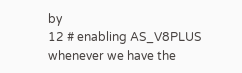by
12 # enabling AS_V8PLUS whenever we have the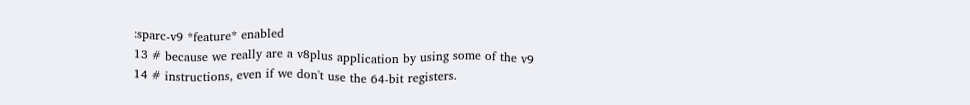:sparc-v9 *feature* enabled
13 # because we really are a v8plus application by using some of the v9
14 # instructions, even if we don't use the 64-bit registers.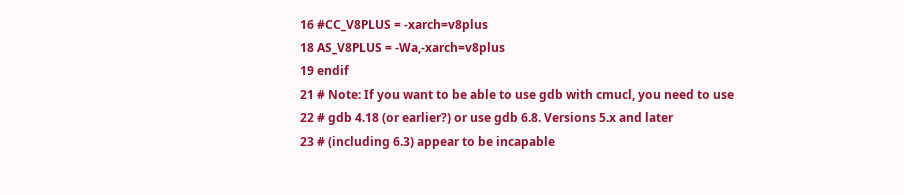16 #CC_V8PLUS = -xarch=v8plus
18 AS_V8PLUS = -Wa,-xarch=v8plus
19 endif
21 # Note: If you want to be able to use gdb with cmucl, you need to use
22 # gdb 4.18 (or earlier?) or use gdb 6.8. Versions 5.x and later
23 # (including 6.3) appear to be incapable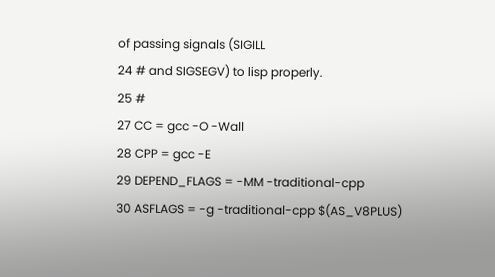of passing signals (SIGILL
24 # and SIGSEGV) to lisp properly.
25 #
27 CC = gcc -O -Wall
28 CPP = gcc -E
29 DEPEND_FLAGS = -MM -traditional-cpp
30 ASFLAGS = -g -traditional-cpp $(AS_V8PLUS)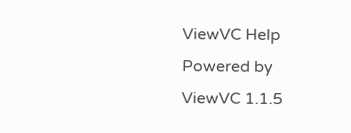ViewVC Help
Powered by ViewVC 1.1.5